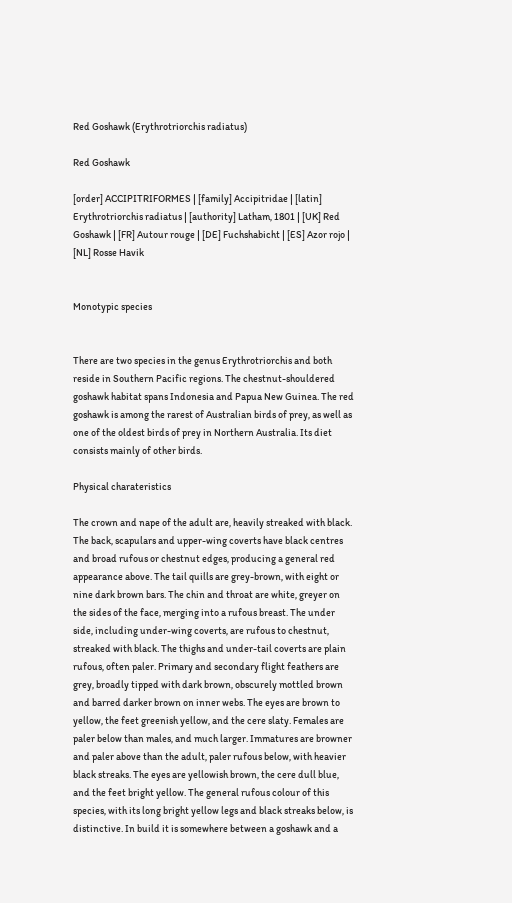Red Goshawk (Erythrotriorchis radiatus)

Red Goshawk

[order] ACCIPITRIFORMES | [family] Accipitridae | [latin] Erythrotriorchis radiatus | [authority] Latham, 1801 | [UK] Red Goshawk | [FR] Autour rouge | [DE] Fuchshabicht | [ES] Azor rojo | [NL] Rosse Havik


Monotypic species


There are two species in the genus Erythrotriorchis and both reside in Southern Pacific regions. The chestnut-shouldered goshawk habitat spans Indonesia and Papua New Guinea. The red goshawk is among the rarest of Australian birds of prey, as well as one of the oldest birds of prey in Northern Australia. Its diet consists mainly of other birds.

Physical charateristics

The crown and nape of the adult are, heavily streaked with black. The back, scapulars and upper-wing coverts have black centres and broad rufous or chestnut edges, producing a general red appearance above. The tail quills are grey-brown, with eight or nine dark brown bars. The chin and throat are white, greyer on the sides of the face, merging into a rufous breast. The under side, including under-wing coverts, are rufous to chestnut, streaked with black. The thighs and under-tail coverts are plain rufous, often paler. Primary and secondary flight feathers are grey, broadly tipped with dark brown, obscurely mottled brown and barred darker brown on inner webs. The eyes are brown to yellow, the feet greenish yellow, and the cere slaty. Females are paler below than males, and much larger. Immatures are browner and paler above than the adult, paler rufous below, with heavier black streaks. The eyes are yellowish brown, the cere dull blue, and the feet bright yellow. The general rufous colour of this species, with its long bright yellow legs and black streaks below, is distinctive. In build it is somewhere between a goshawk and a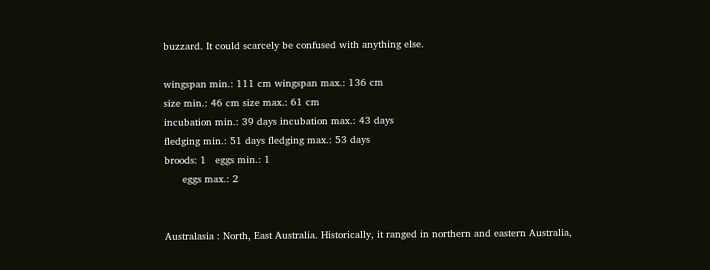buzzard. It could scarcely be confused with anything else.

wingspan min.: 111 cm wingspan max.: 136 cm
size min.: 46 cm size max.: 61 cm
incubation min.: 39 days incubation max.: 43 days
fledging min.: 51 days fledging max.: 53 days
broods: 1   eggs min.: 1
      eggs max.: 2


Australasia : North, East Australia. Historically, it ranged in northern and eastern Australia,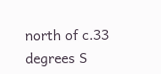north of c.33 degrees S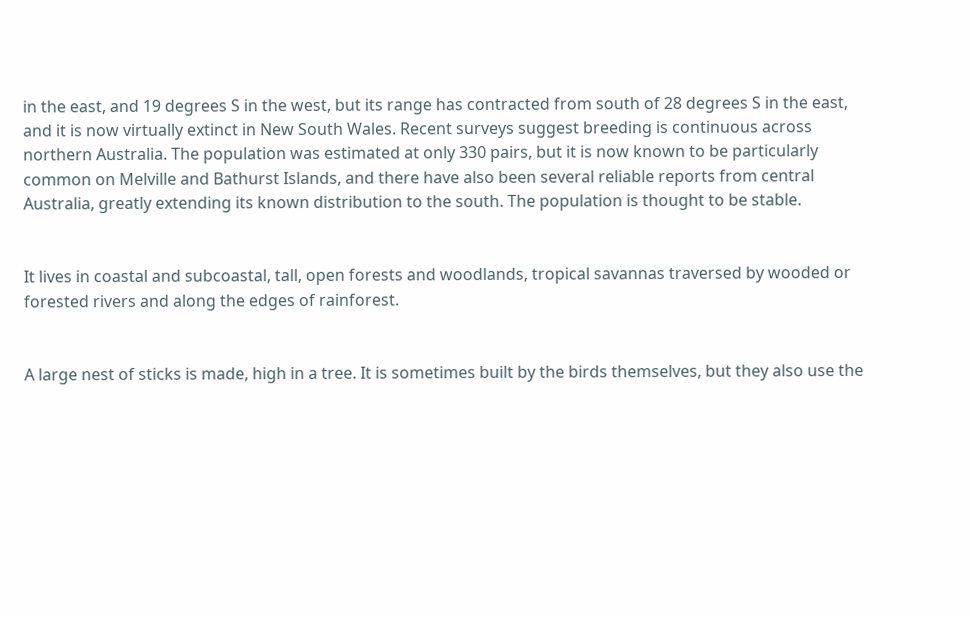in the east, and 19 degrees S in the west, but its range has contracted from south of 28 degrees S in the east, and it is now virtually extinct in New South Wales. Recent surveys suggest breeding is continuous across northern Australia. The population was estimated at only 330 pairs, but it is now known to be particularly common on Melville and Bathurst Islands, and there have also been several reliable reports from central Australia, greatly extending its known distribution to the south. The population is thought to be stable.


It lives in coastal and subcoastal, tall, open forests and woodlands, tropical savannas traversed by wooded or forested rivers and along the edges of rainforest.


A large nest of sticks is made, high in a tree. It is sometimes built by the birds themselves, but they also use the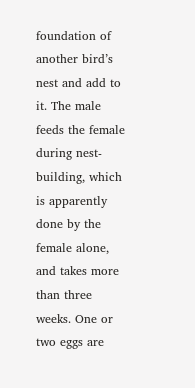foundation of another bird’s nest and add to it. The male feeds the female during nest-building, which is apparently done by the female alone, and takes more than three weeks. One or two eggs are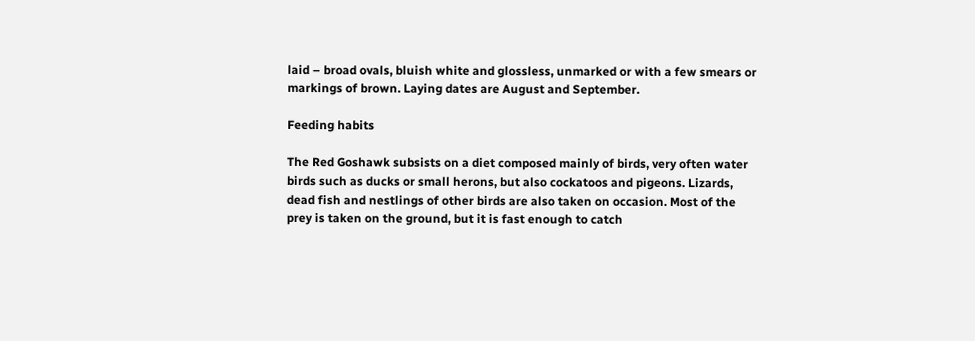laid – broad ovals, bluish white and glossless, unmarked or with a few smears or markings of brown. Laying dates are August and September.

Feeding habits

The Red Goshawk subsists on a diet composed mainly of birds, very often water birds such as ducks or small herons, but also cockatoos and pigeons. Lizards, dead fish and nestlings of other birds are also taken on occasion. Most of the prey is taken on the ground, but it is fast enough to catch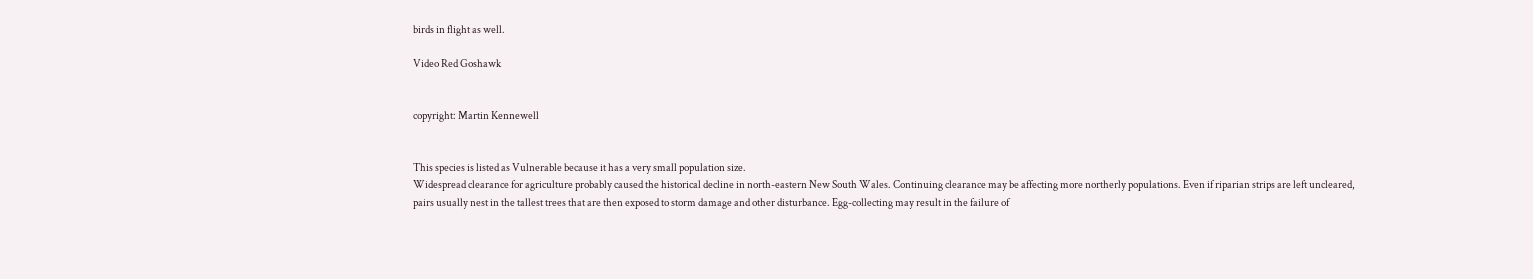birds in flight as well.

Video Red Goshawk


copyright: Martin Kennewell


This species is listed as Vulnerable because it has a very small population size.
Widespread clearance for agriculture probably caused the historical decline in north-eastern New South Wales. Continuing clearance may be affecting more northerly populations. Even if riparian strips are left uncleared, pairs usually nest in the tallest trees that are then exposed to storm damage and other disturbance. Egg-collecting may result in the failure of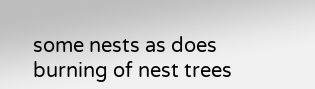some nests as does burning of nest trees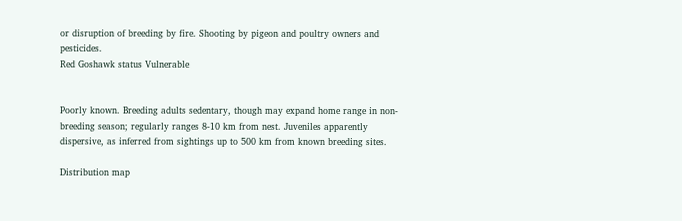or disruption of breeding by fire. Shooting by pigeon and poultry owners and pesticides.
Red Goshawk status Vulnerable


Poorly known. Breeding adults sedentary, though may expand home range in non-breeding season; regularly ranges 8-10 km from nest. Juveniles apparently dispersive, as inferred from sightings up to 500 km from known breeding sites.

Distribution map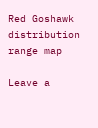Red Goshawk distribution range map

Leave a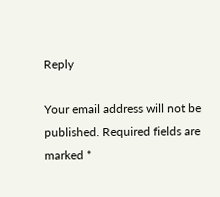Reply

Your email address will not be published. Required fields are marked *